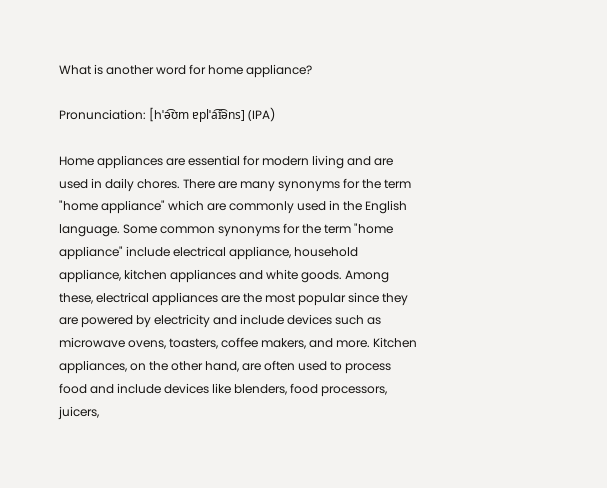What is another word for home appliance?

Pronunciation: [hˈə͡ʊm ɐplˈa͡ɪ͡əns] (IPA)

Home appliances are essential for modern living and are used in daily chores. There are many synonyms for the term "home appliance" which are commonly used in the English language. Some common synonyms for the term "home appliance" include electrical appliance, household appliance, kitchen appliances and white goods. Among these, electrical appliances are the most popular since they are powered by electricity and include devices such as microwave ovens, toasters, coffee makers, and more. Kitchen appliances, on the other hand, are often used to process food and include devices like blenders, food processors, juicers,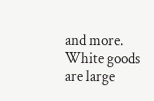and more. White goods are large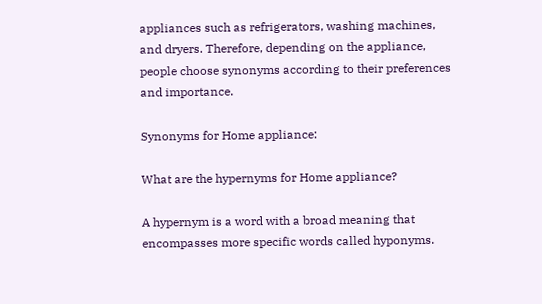appliances such as refrigerators, washing machines, and dryers. Therefore, depending on the appliance, people choose synonyms according to their preferences and importance.

Synonyms for Home appliance:

What are the hypernyms for Home appliance?

A hypernym is a word with a broad meaning that encompasses more specific words called hyponyms.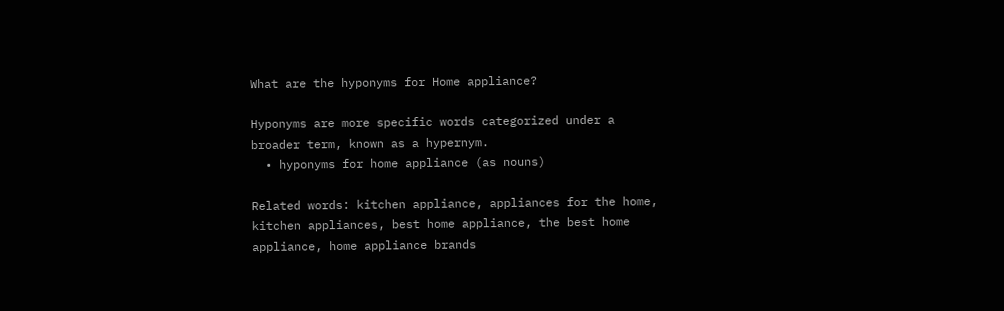What are the hyponyms for Home appliance?

Hyponyms are more specific words categorized under a broader term, known as a hypernym.
  • hyponyms for home appliance (as nouns)

Related words: kitchen appliance, appliances for the home, kitchen appliances, best home appliance, the best home appliance, home appliance brands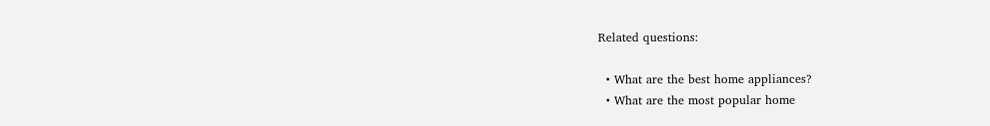Related questions:

  • What are the best home appliances?
  • What are the most popular home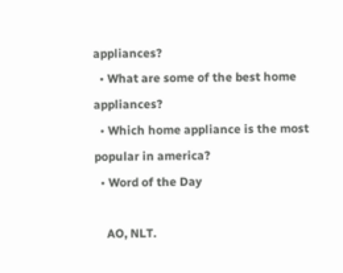appliances?
  • What are some of the best home appliances?
  • Which home appliance is the most popular in america?
  • Word of the Day

    AO, NLT.